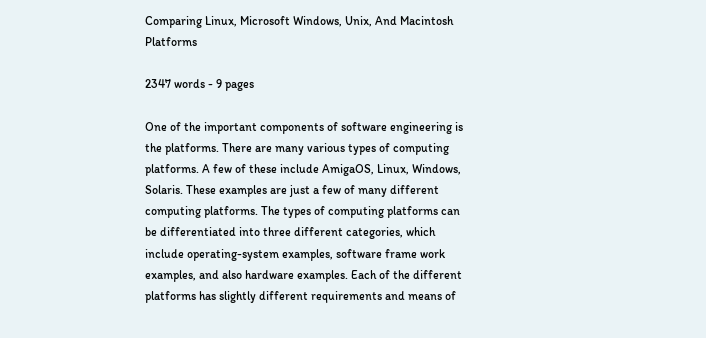Comparing Linux, Microsoft Windows, Unix, And Macintosh Platforms

2347 words - 9 pages

One of the important components of software engineering is the platforms. There are many various types of computing platforms. A few of these include AmigaOS, Linux, Windows, Solaris. These examples are just a few of many different computing platforms. The types of computing platforms can be differentiated into three different categories, which include operating-system examples, software frame work examples, and also hardware examples. Each of the different platforms has slightly different requirements and means of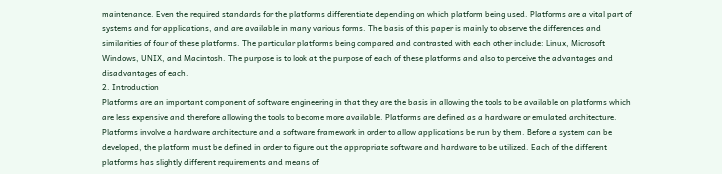maintenance. Even the required standards for the platforms differentiate depending on which platform being used. Platforms are a vital part of systems and for applications, and are available in many various forms. The basis of this paper is mainly to observe the differences and similarities of four of these platforms. The particular platforms being compared and contrasted with each other include: Linux, Microsoft Windows, UNIX, and Macintosh. The purpose is to look at the purpose of each of these platforms and also to perceive the advantages and disadvantages of each.
2. Introduction
Platforms are an important component of software engineering in that they are the basis in allowing the tools to be available on platforms which are less expensive and therefore allowing the tools to become more available. Platforms are defined as a hardware or emulated architecture. Platforms involve a hardware architecture and a software framework in order to allow applications be run by them. Before a system can be developed, the platform must be defined in order to figure out the appropriate software and hardware to be utilized. Each of the different platforms has slightly different requirements and means of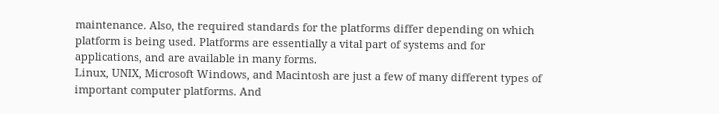maintenance. Also, the required standards for the platforms differ depending on which platform is being used. Platforms are essentially a vital part of systems and for applications, and are available in many forms.
Linux, UNIX, Microsoft Windows, and Macintosh are just a few of many different types of important computer platforms. And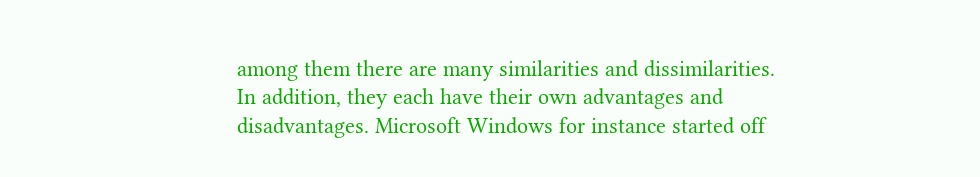among them there are many similarities and dissimilarities. In addition, they each have their own advantages and disadvantages. Microsoft Windows for instance started off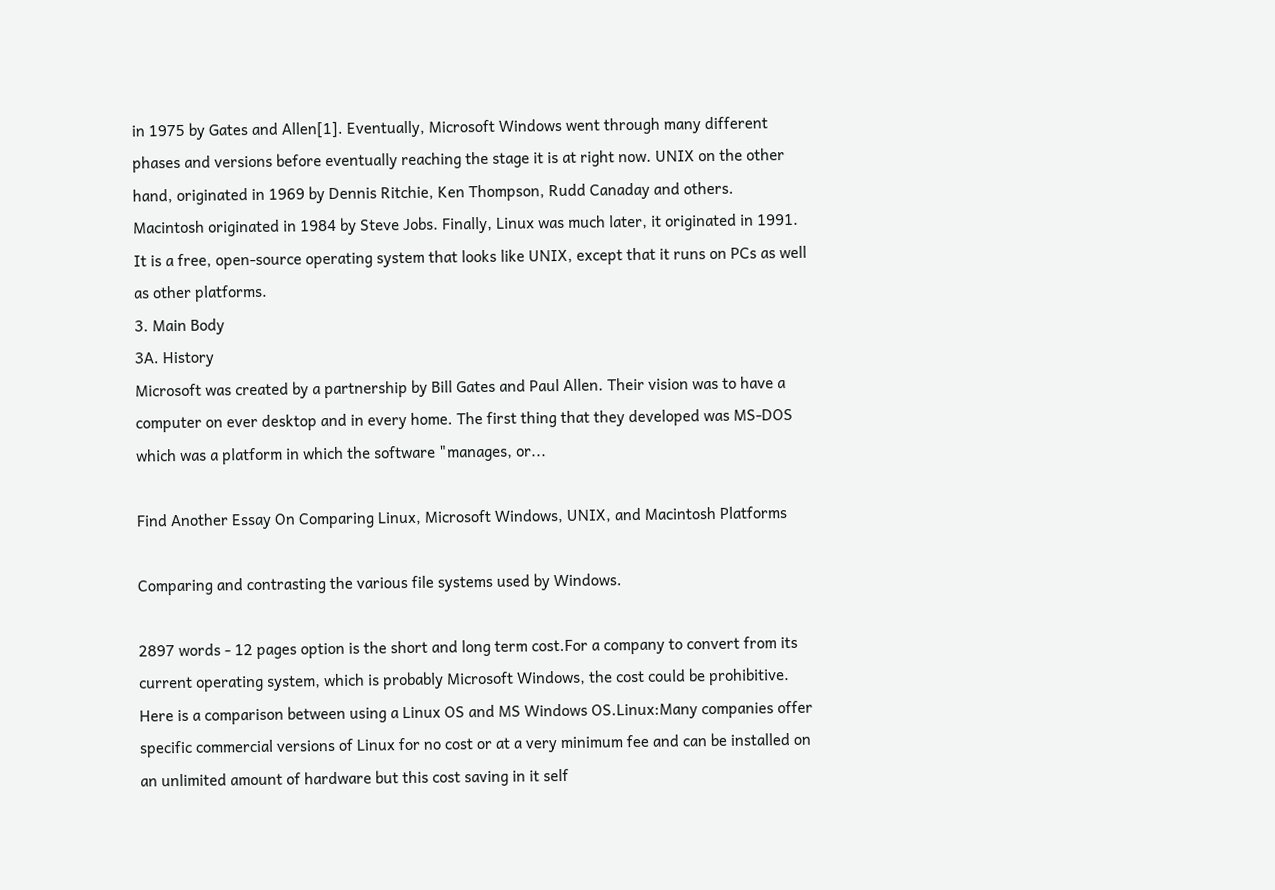in 1975 by Gates and Allen[1]. Eventually, Microsoft Windows went through many different phases and versions before eventually reaching the stage it is at right now. UNIX on the other hand, originated in 1969 by Dennis Ritchie, Ken Thompson, Rudd Canaday and others. Macintosh originated in 1984 by Steve Jobs. Finally, Linux was much later, it originated in 1991. It is a free, open-source operating system that looks like UNIX, except that it runs on PCs as well as other platforms.
3. Main Body
3A. History
Microsoft was created by a partnership by Bill Gates and Paul Allen. Their vision was to have a computer on ever desktop and in every home. The first thing that they developed was MS-DOS which was a platform in which the software "manages, or...

Find Another Essay On Comparing Linux, Microsoft Windows, UNIX, and Macintosh Platforms

Comparing and contrasting the various file systems used by Windows.

2897 words - 12 pages option is the short and long term cost.For a company to convert from its current operating system, which is probably Microsoft Windows, the cost could be prohibitive. Here is a comparison between using a Linux OS and MS Windows OS.Linux:Many companies offer specific commercial versions of Linux for no cost or at a very minimum fee and can be installed on an unlimited amount of hardware but this cost saving in it self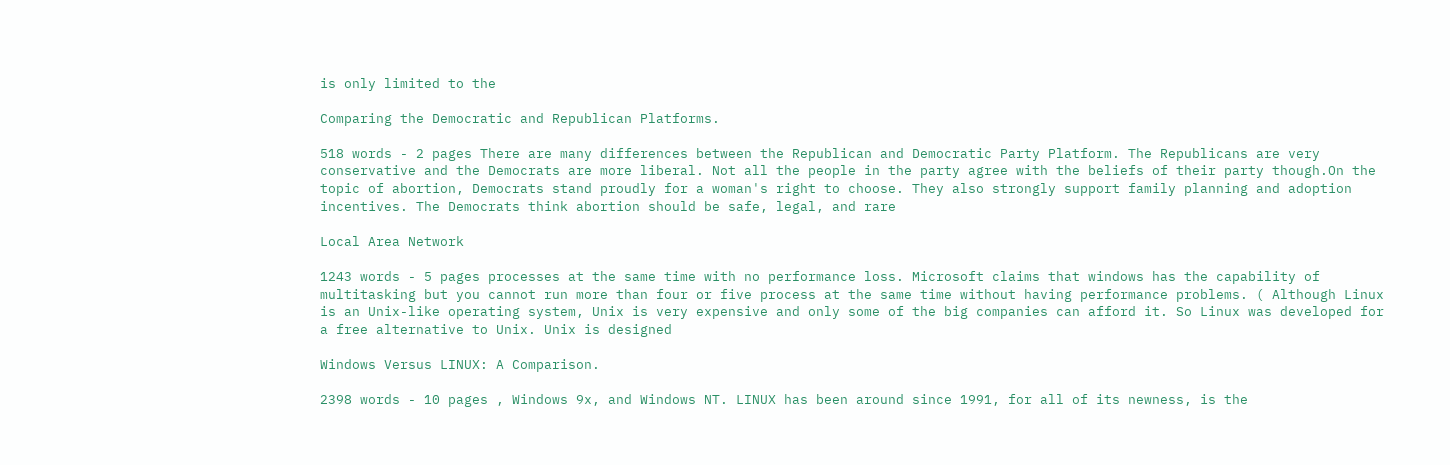is only limited to the

Comparing the Democratic and Republican Platforms.

518 words - 2 pages There are many differences between the Republican and Democratic Party Platform. The Republicans are very conservative and the Democrats are more liberal. Not all the people in the party agree with the beliefs of their party though.On the topic of abortion, Democrats stand proudly for a woman's right to choose. They also strongly support family planning and adoption incentives. The Democrats think abortion should be safe, legal, and rare

Local Area Network

1243 words - 5 pages processes at the same time with no performance loss. Microsoft claims that windows has the capability of multitasking but you cannot run more than four or five process at the same time without having performance problems. ( Although Linux is an Unix-like operating system, Unix is very expensive and only some of the big companies can afford it. So Linux was developed for a free alternative to Unix. Unix is designed

Windows Versus LINUX: A Comparison.

2398 words - 10 pages , Windows 9x, and Windows NT. LINUX has been around since 1991, for all of its newness, is the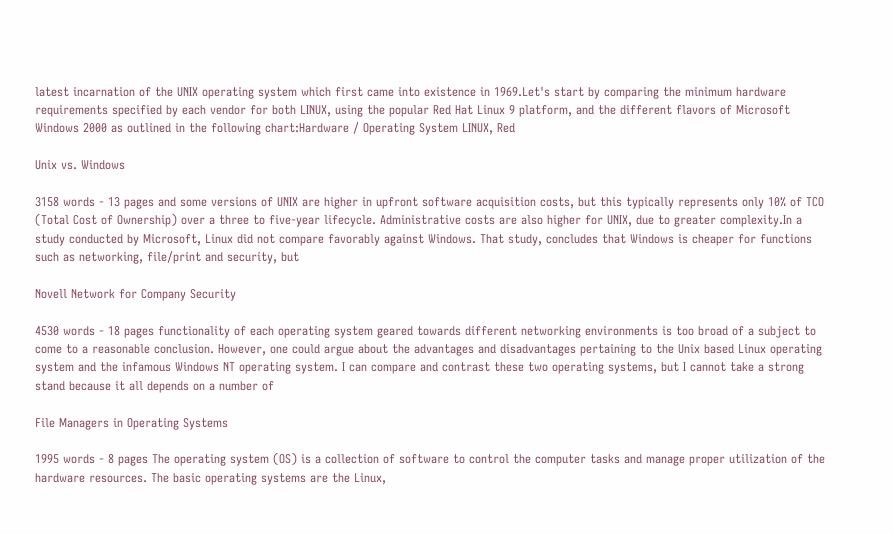latest incarnation of the UNIX operating system which first came into existence in 1969.Let's start by comparing the minimum hardware requirements specified by each vendor for both LINUX, using the popular Red Hat Linux 9 platform, and the different flavors of Microsoft Windows 2000 as outlined in the following chart:Hardware / Operating System LINUX, Red

Unix vs. Windows

3158 words - 13 pages and some versions of UNIX are higher in upfront software acquisition costs, but this typically represents only 10% of TCO (Total Cost of Ownership) over a three to five-year lifecycle. Administrative costs are also higher for UNIX, due to greater complexity.In a study conducted by Microsoft, Linux did not compare favorably against Windows. That study, concludes that Windows is cheaper for functions such as networking, file/print and security, but

Novell Network for Company Security

4530 words - 18 pages functionality of each operating system geared towards different networking environments is too broad of a subject to come to a reasonable conclusion. However, one could argue about the advantages and disadvantages pertaining to the Unix based Linux operating system and the infamous Windows NT operating system. I can compare and contrast these two operating systems, but I cannot take a strong stand because it all depends on a number of

File Managers in Operating Systems

1995 words - 8 pages The operating system (OS) is a collection of software to control the computer tasks and manage proper utilization of the hardware resources. The basic operating systems are the Linux,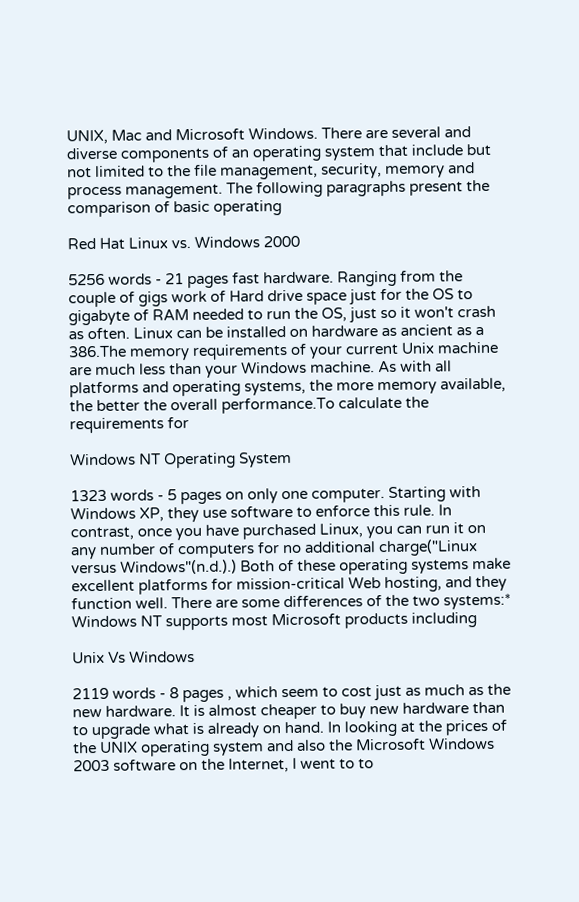UNIX, Mac and Microsoft Windows. There are several and diverse components of an operating system that include but not limited to the file management, security, memory and process management. The following paragraphs present the comparison of basic operating

Red Hat Linux vs. Windows 2000

5256 words - 21 pages fast hardware. Ranging from the couple of gigs work of Hard drive space just for the OS to gigabyte of RAM needed to run the OS, just so it won't crash as often. Linux can be installed on hardware as ancient as a 386.The memory requirements of your current Unix machine are much less than your Windows machine. As with all platforms and operating systems, the more memory available, the better the overall performance.To calculate the requirements for

Windows NT Operating System

1323 words - 5 pages on only one computer. Starting with Windows XP, they use software to enforce this rule. In contrast, once you have purchased Linux, you can run it on any number of computers for no additional charge("Linux versus Windows"(n.d.).) Both of these operating systems make excellent platforms for mission-critical Web hosting, and they function well. There are some differences of the two systems:* Windows NT supports most Microsoft products including

Unix Vs Windows

2119 words - 8 pages , which seem to cost just as much as the new hardware. It is almost cheaper to buy new hardware than to upgrade what is already on hand. In looking at the prices of the UNIX operating system and also the Microsoft Windows 2003 software on the Internet, I went to to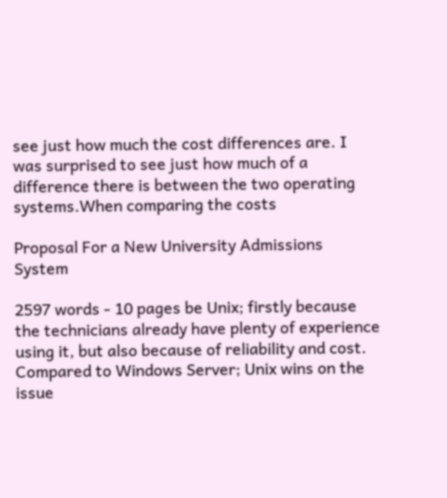see just how much the cost differences are. I was surprised to see just how much of a difference there is between the two operating systems.When comparing the costs

Proposal For a New University Admissions System

2597 words - 10 pages be Unix; firstly because the technicians already have plenty of experience using it, but also because of reliability and cost. Compared to Windows Server; Unix wins on the issue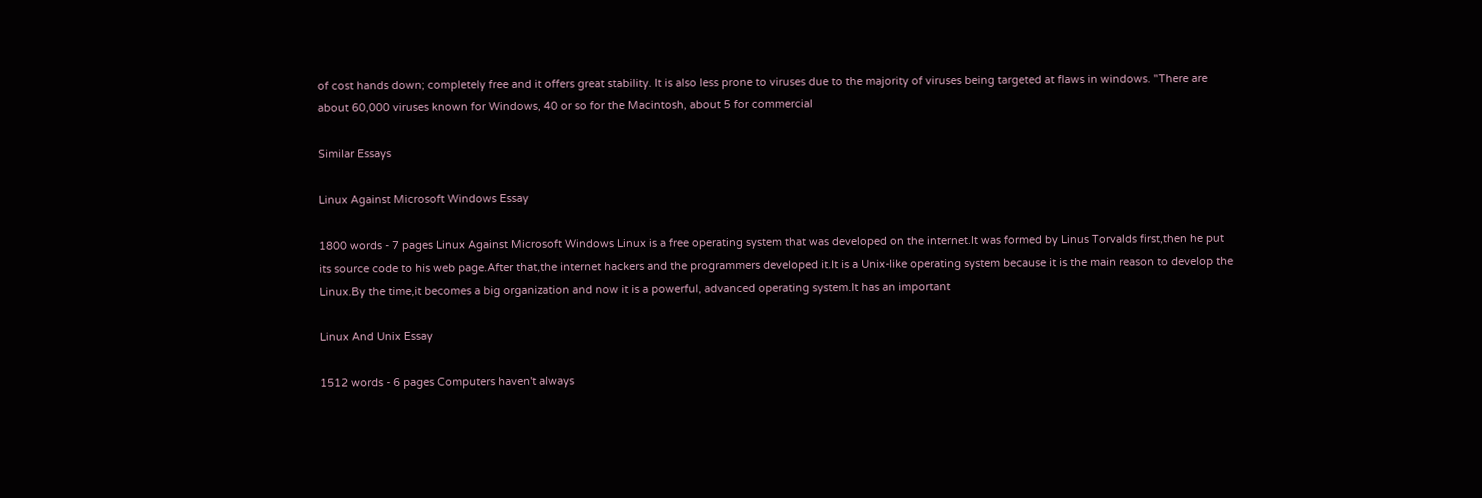of cost hands down; completely free and it offers great stability. It is also less prone to viruses due to the majority of viruses being targeted at flaws in windows. "There are about 60,000 viruses known for Windows, 40 or so for the Macintosh, about 5 for commercial

Similar Essays

Linux Against Microsoft Windows Essay

1800 words - 7 pages Linux Against Microsoft Windows Linux is a free operating system that was developed on the internet.It was formed by Linus Torvalds first,then he put its source code to his web page.After that,the internet hackers and the programmers developed it.It is a Unix-like operating system because it is the main reason to develop the Linux.By the time,it becomes a big organization and now it is a powerful, advanced operating system.It has an important

Linux And Unix Essay

1512 words - 6 pages Computers haven't always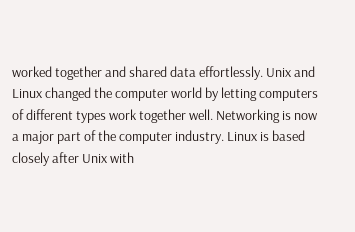worked together and shared data effortlessly. Unix and Linux changed the computer world by letting computers of different types work together well. Networking is now a major part of the computer industry. Linux is based closely after Unix with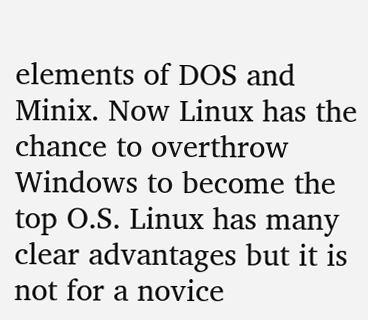elements of DOS and Minix. Now Linux has the chance to overthrow Windows to become the top O.S. Linux has many clear advantages but it is not for a novice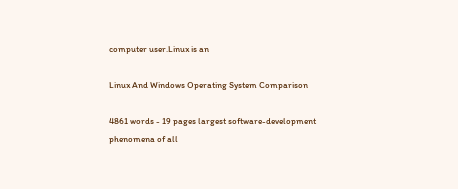computer user.Linux is an

Linux And Windows Operating System Comparison

4861 words - 19 pages largest software-development phenomena of all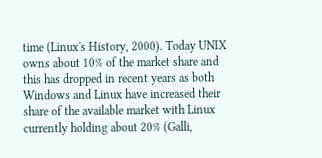time (Linux's History, 2000). Today UNIX owns about 10% of the market share and this has dropped in recent years as both Windows and Linux have increased their share of the available market with Linux currently holding about 20% (Galli,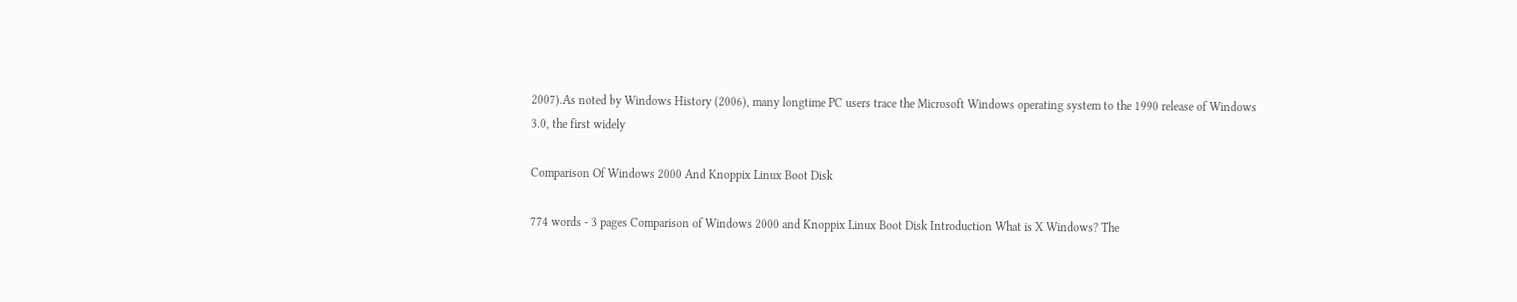2007).As noted by Windows History (2006), many longtime PC users trace the Microsoft Windows operating system to the 1990 release of Windows 3.0, the first widely

Comparison Of Windows 2000 And Knoppix Linux Boot Disk

774 words - 3 pages Comparison of Windows 2000 and Knoppix Linux Boot Disk Introduction What is X Windows? The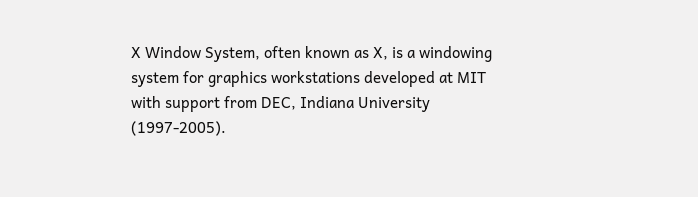X Window System, often known as X, is a windowing system for graphics workstations developed at MIT with support from DEC, Indiana University (1997-2005).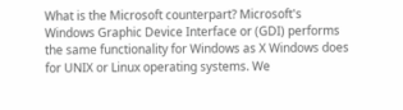What is the Microsoft counterpart? Microsoft's Windows Graphic Device Interface or (GDI) performs the same functionality for Windows as X Windows does for UNIX or Linux operating systems. We